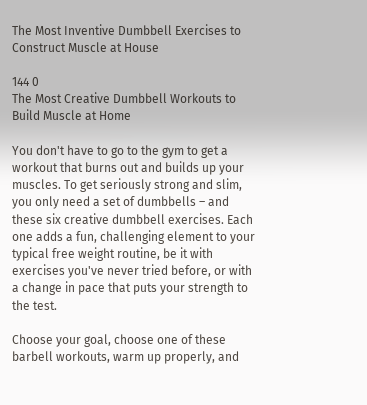The Most Inventive Dumbbell Exercises to Construct Muscle at House

144 0
The Most Creative Dumbbell Workouts to Build Muscle at Home

You don't have to go to the gym to get a workout that burns out and builds up your muscles. To get seriously strong and slim, you only need a set of dumbbells – and these six creative dumbbell exercises. Each one adds a fun, challenging element to your typical free weight routine, be it with exercises you've never tried before, or with a change in pace that puts your strength to the test.

Choose your goal, choose one of these barbell workouts, warm up properly, and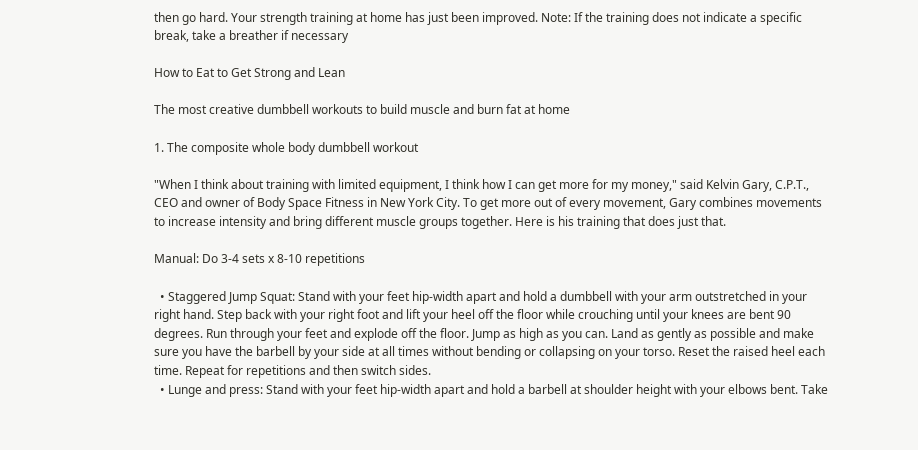then go hard. Your strength training at home has just been improved. Note: If the training does not indicate a specific break, take a breather if necessary

How to Eat to Get Strong and Lean

The most creative dumbbell workouts to build muscle and burn fat at home

1. The composite whole body dumbbell workout

"When I think about training with limited equipment, I think how I can get more for my money," said Kelvin Gary, C.P.T., CEO and owner of Body Space Fitness in New York City. To get more out of every movement, Gary combines movements to increase intensity and bring different muscle groups together. Here is his training that does just that.

Manual: Do 3-4 sets x 8-10 repetitions

  • Staggered Jump Squat: Stand with your feet hip-width apart and hold a dumbbell with your arm outstretched in your right hand. Step back with your right foot and lift your heel off the floor while crouching until your knees are bent 90 degrees. Run through your feet and explode off the floor. Jump as high as you can. Land as gently as possible and make sure you have the barbell by your side at all times without bending or collapsing on your torso. Reset the raised heel each time. Repeat for repetitions and then switch sides.
  • Lunge and press: Stand with your feet hip-width apart and hold a barbell at shoulder height with your elbows bent. Take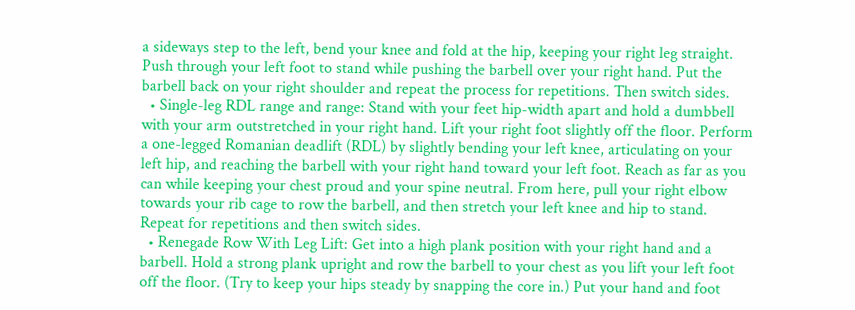a sideways step to the left, bend your knee and fold at the hip, keeping your right leg straight. Push through your left foot to stand while pushing the barbell over your right hand. Put the barbell back on your right shoulder and repeat the process for repetitions. Then switch sides.
  • Single-leg RDL range and range: Stand with your feet hip-width apart and hold a dumbbell with your arm outstretched in your right hand. Lift your right foot slightly off the floor. Perform a one-legged Romanian deadlift (RDL) by slightly bending your left knee, articulating on your left hip, and reaching the barbell with your right hand toward your left foot. Reach as far as you can while keeping your chest proud and your spine neutral. From here, pull your right elbow towards your rib cage to row the barbell, and then stretch your left knee and hip to stand. Repeat for repetitions and then switch sides.
  • Renegade Row With Leg Lift: Get into a high plank position with your right hand and a barbell. Hold a strong plank upright and row the barbell to your chest as you lift your left foot off the floor. (Try to keep your hips steady by snapping the core in.) Put your hand and foot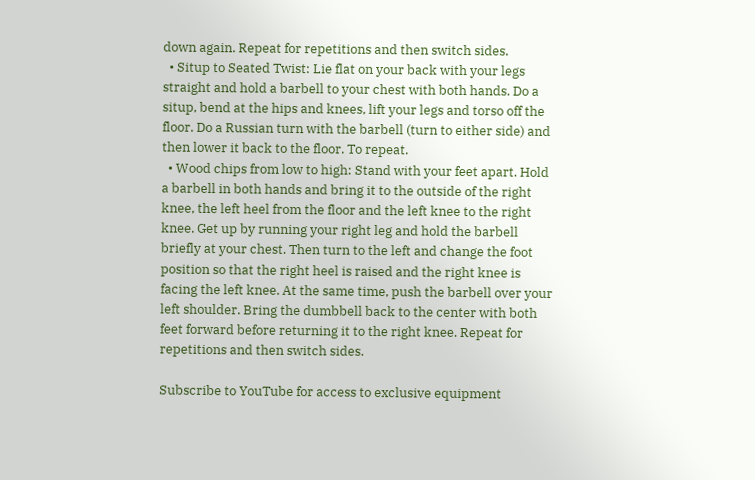down again. Repeat for repetitions and then switch sides.
  • Situp to Seated Twist: Lie flat on your back with your legs straight and hold a barbell to your chest with both hands. Do a situp, bend at the hips and knees, lift your legs and torso off the floor. Do a Russian turn with the barbell (turn to either side) and then lower it back to the floor. To repeat.
  • Wood chips from low to high: Stand with your feet apart. Hold a barbell in both hands and bring it to the outside of the right knee, the left heel from the floor and the left knee to the right knee. Get up by running your right leg and hold the barbell briefly at your chest. Then turn to the left and change the foot position so that the right heel is raised and the right knee is facing the left knee. At the same time, push the barbell over your left shoulder. Bring the dumbbell back to the center with both feet forward before returning it to the right knee. Repeat for repetitions and then switch sides.

Subscribe to YouTube for access to exclusive equipment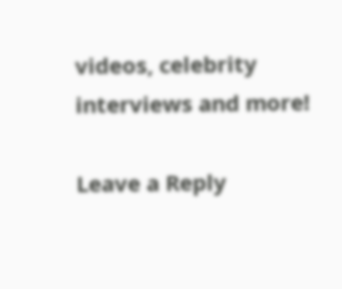videos, celebrity interviews and more!

Leave a Reply